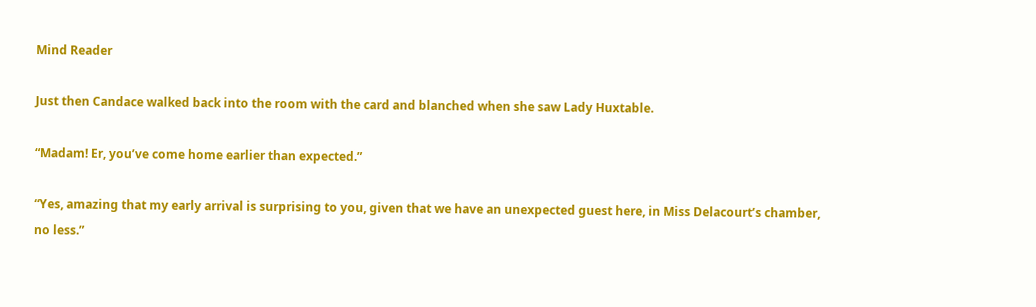Mind Reader

Just then Candace walked back into the room with the card and blanched when she saw Lady Huxtable.

“Madam! Er, you’ve come home earlier than expected.”

“Yes, amazing that my early arrival is surprising to you, given that we have an unexpected guest here, in Miss Delacourt’s chamber, no less.”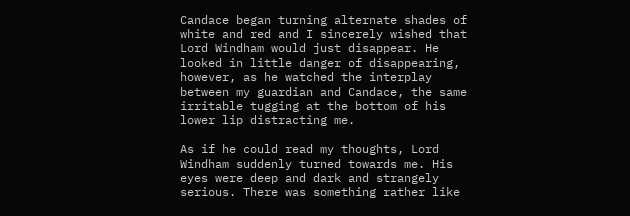Candace began turning alternate shades of white and red and I sincerely wished that Lord Windham would just disappear. He looked in little danger of disappearing, however, as he watched the interplay between my guardian and Candace, the same irritable tugging at the bottom of his lower lip distracting me.

As if he could read my thoughts, Lord Windham suddenly turned towards me. His eyes were deep and dark and strangely serious. There was something rather like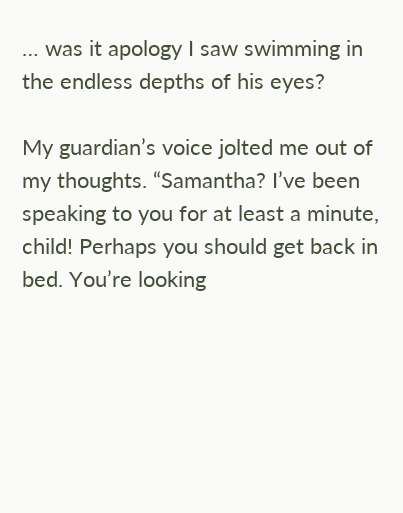… was it apology I saw swimming in the endless depths of his eyes?

My guardian’s voice jolted me out of my thoughts. “Samantha? I’ve been speaking to you for at least a minute, child! Perhaps you should get back in bed. You’re looking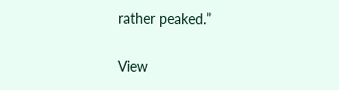rather peaked.”

View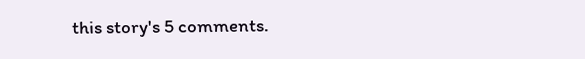this story's 5 comments.